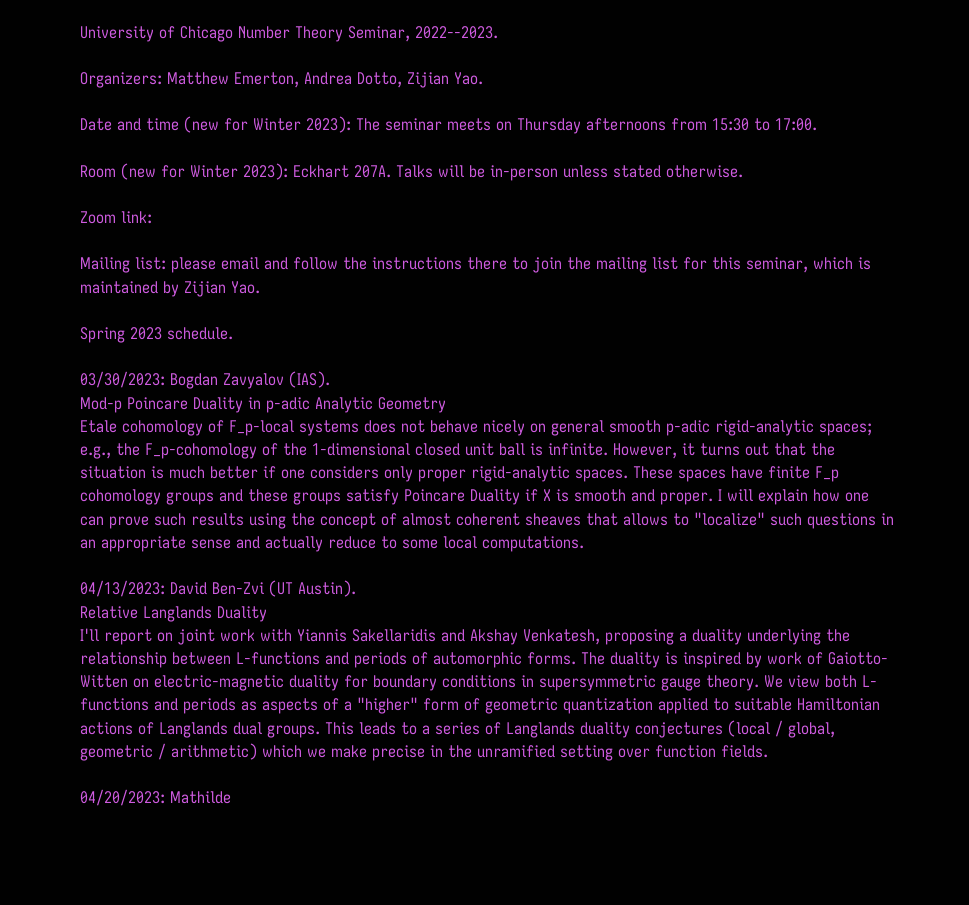University of Chicago Number Theory Seminar, 2022--2023.

Organizers: Matthew Emerton, Andrea Dotto, Zijian Yao.

Date and time (new for Winter 2023): The seminar meets on Thursday afternoons from 15:30 to 17:00.

Room (new for Winter 2023): Eckhart 207A. Talks will be in-person unless stated otherwise.

Zoom link:

Mailing list: please email and follow the instructions there to join the mailing list for this seminar, which is maintained by Zijian Yao.

Spring 2023 schedule.

03/30/2023: Bogdan Zavyalov (IAS).
Mod-p Poincare Duality in p-adic Analytic Geometry
Etale cohomology of F_p-local systems does not behave nicely on general smooth p-adic rigid-analytic spaces; e.g., the F_p-cohomology of the 1-dimensional closed unit ball is infinite. However, it turns out that the situation is much better if one considers only proper rigid-analytic spaces. These spaces have finite F_p cohomology groups and these groups satisfy Poincare Duality if X is smooth and proper. I will explain how one can prove such results using the concept of almost coherent sheaves that allows to "localize" such questions in an appropriate sense and actually reduce to some local computations.

04/13/2023: David Ben-Zvi (UT Austin).
Relative Langlands Duality
I'll report on joint work with Yiannis Sakellaridis and Akshay Venkatesh, proposing a duality underlying the relationship between L-functions and periods of automorphic forms. The duality is inspired by work of Gaiotto-Witten on electric-magnetic duality for boundary conditions in supersymmetric gauge theory. We view both L-functions and periods as aspects of a "higher" form of geometric quantization applied to suitable Hamiltonian actions of Langlands dual groups. This leads to a series of Langlands duality conjectures (local / global, geometric / arithmetic) which we make precise in the unramified setting over function fields.

04/20/2023: Mathilde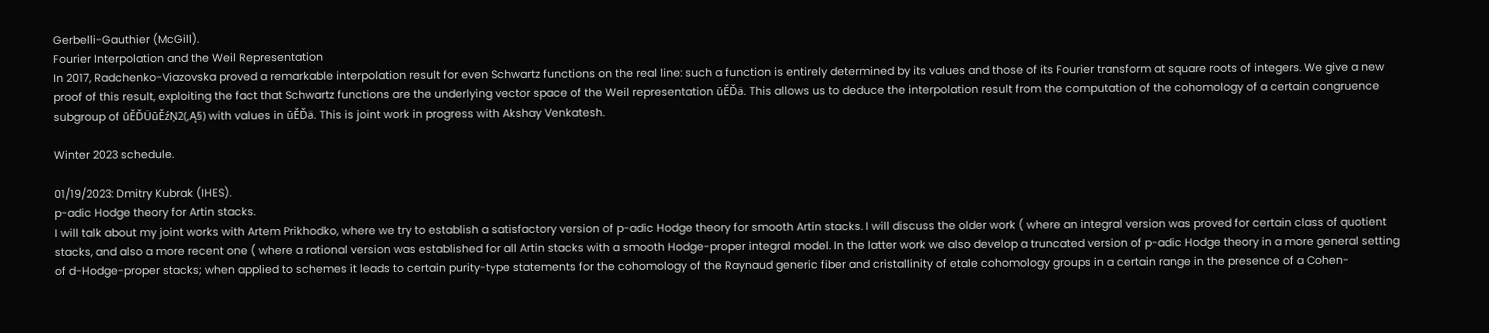Gerbelli-Gauthier (McGill).
Fourier Interpolation and the Weil Representation
In 2017, Radchenko-Viazovska proved a remarkable interpolation result for even Schwartz functions on the real line: such a function is entirely determined by its values and those of its Fourier transform at square roots of integers. We give a new proof of this result, exploiting the fact that Schwartz functions are the underlying vector space of the Weil representation ūĚĎä. This allows us to deduce the interpolation result from the computation of the cohomology of a certain congruence subgroup of ūĚĎÜūĚźŅ2(‚Ą§) with values in ūĚĎä. This is joint work in progress with Akshay Venkatesh.

Winter 2023 schedule.

01/19/2023: Dmitry Kubrak (IHES).
p-adic Hodge theory for Artin stacks.
I will talk about my joint works with Artem Prikhodko, where we try to establish a satisfactory version of p-adic Hodge theory for smooth Artin stacks. I will discuss the older work ( where an integral version was proved for certain class of quotient stacks, and also a more recent one ( where a rational version was established for all Artin stacks with a smooth Hodge-proper integral model. In the latter work we also develop a truncated version of p-adic Hodge theory in a more general setting of d-Hodge-proper stacks; when applied to schemes it leads to certain purity-type statements for the cohomology of the Raynaud generic fiber and cristallinity of etale cohomology groups in a certain range in the presence of a Cohen-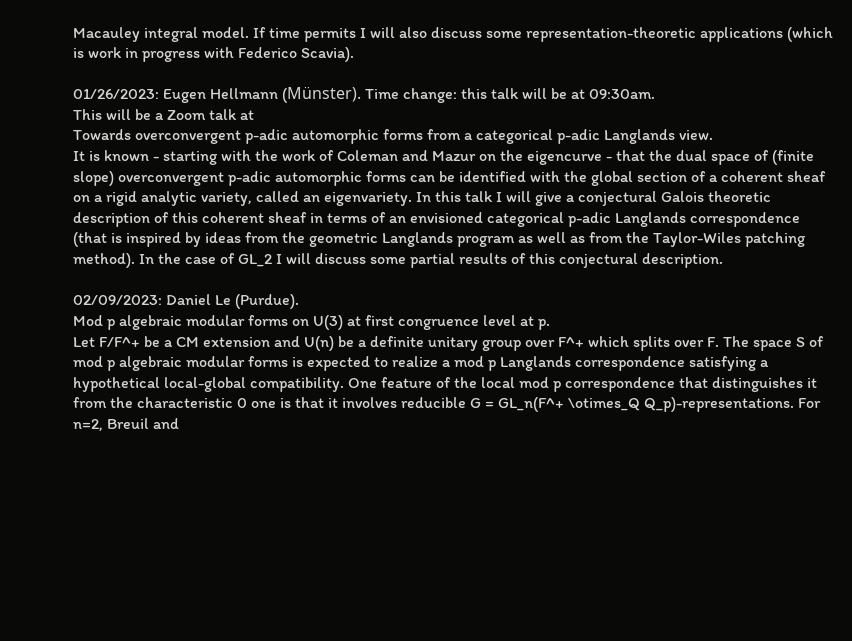Macauley integral model. If time permits I will also discuss some representation-theoretic applications (which is work in progress with Federico Scavia).

01/26/2023: Eugen Hellmann (Münster). Time change: this talk will be at 09:30am.
This will be a Zoom talk at
Towards overconvergent p-adic automorphic forms from a categorical p-adic Langlands view.
It is known - starting with the work of Coleman and Mazur on the eigencurve - that the dual space of (finite slope) overconvergent p-adic automorphic forms can be identified with the global section of a coherent sheaf on a rigid analytic variety, called an eigenvariety. In this talk I will give a conjectural Galois theoretic description of this coherent sheaf in terms of an envisioned categorical p-adic Langlands correspondence (that is inspired by ideas from the geometric Langlands program as well as from the Taylor-Wiles patching method). In the case of GL_2 I will discuss some partial results of this conjectural description.

02/09/2023: Daniel Le (Purdue).
Mod p algebraic modular forms on U(3) at first congruence level at p.
Let F/F^+ be a CM extension and U(n) be a definite unitary group over F^+ which splits over F. The space S of mod p algebraic modular forms is expected to realize a mod p Langlands correspondence satisfying a hypothetical local-global compatibility. One feature of the local mod p correspondence that distinguishes it from the characteristic 0 one is that it involves reducible G = GL_n(F^+ \otimes_Q Q_p)-representations. For n=2, Breuil and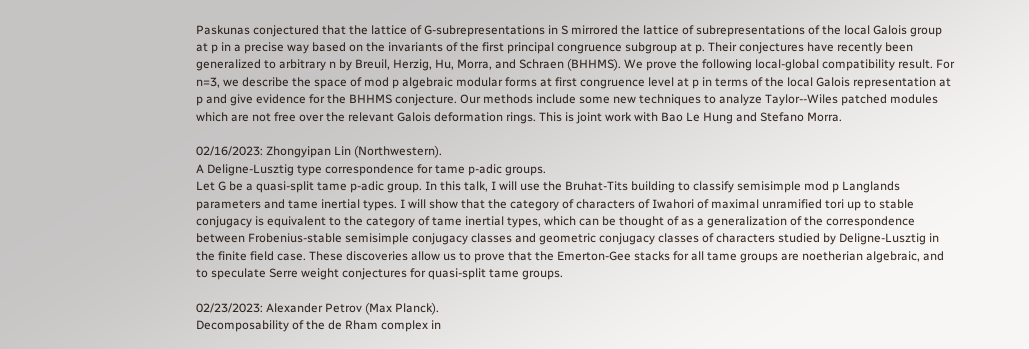Paskunas conjectured that the lattice of G-subrepresentations in S mirrored the lattice of subrepresentations of the local Galois group at p in a precise way based on the invariants of the first principal congruence subgroup at p. Their conjectures have recently been generalized to arbitrary n by Breuil, Herzig, Hu, Morra, and Schraen (BHHMS). We prove the following local-global compatibility result. For n=3, we describe the space of mod p algebraic modular forms at first congruence level at p in terms of the local Galois representation at p and give evidence for the BHHMS conjecture. Our methods include some new techniques to analyze Taylor--Wiles patched modules which are not free over the relevant Galois deformation rings. This is joint work with Bao Le Hung and Stefano Morra.

02/16/2023: Zhongyipan Lin (Northwestern).
A Deligne-Lusztig type correspondence for tame p-adic groups.
Let G be a quasi-split tame p-adic group. In this talk, I will use the Bruhat-Tits building to classify semisimple mod p Langlands parameters and tame inertial types. I will show that the category of characters of Iwahori of maximal unramified tori up to stable conjugacy is equivalent to the category of tame inertial types, which can be thought of as a generalization of the correspondence between Frobenius-stable semisimple conjugacy classes and geometric conjugacy classes of characters studied by Deligne-Lusztig in the finite field case. These discoveries allow us to prove that the Emerton-Gee stacks for all tame groups are noetherian algebraic, and to speculate Serre weight conjectures for quasi-split tame groups.

02/23/2023: Alexander Petrov (Max Planck).
Decomposability of the de Rham complex in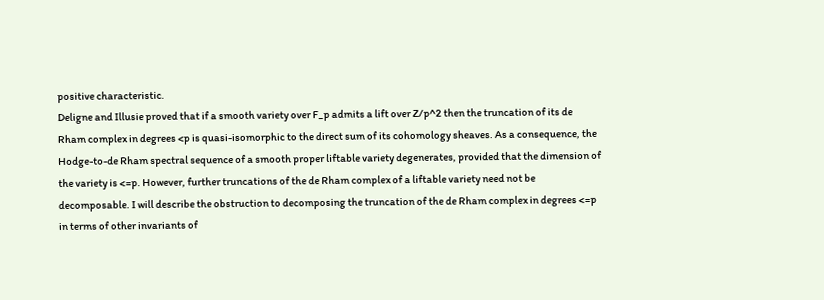positive characteristic.
Deligne and Illusie proved that if a smooth variety over F_p admits a lift over Z/p^2 then the truncation of its de Rham complex in degrees <p is quasi-isomorphic to the direct sum of its cohomology sheaves. As a consequence, the Hodge-to-de Rham spectral sequence of a smooth proper liftable variety degenerates, provided that the dimension of the variety is <=p. However, further truncations of the de Rham complex of a liftable variety need not be decomposable. I will describe the obstruction to decomposing the truncation of the de Rham complex in degrees <=p in terms of other invariants of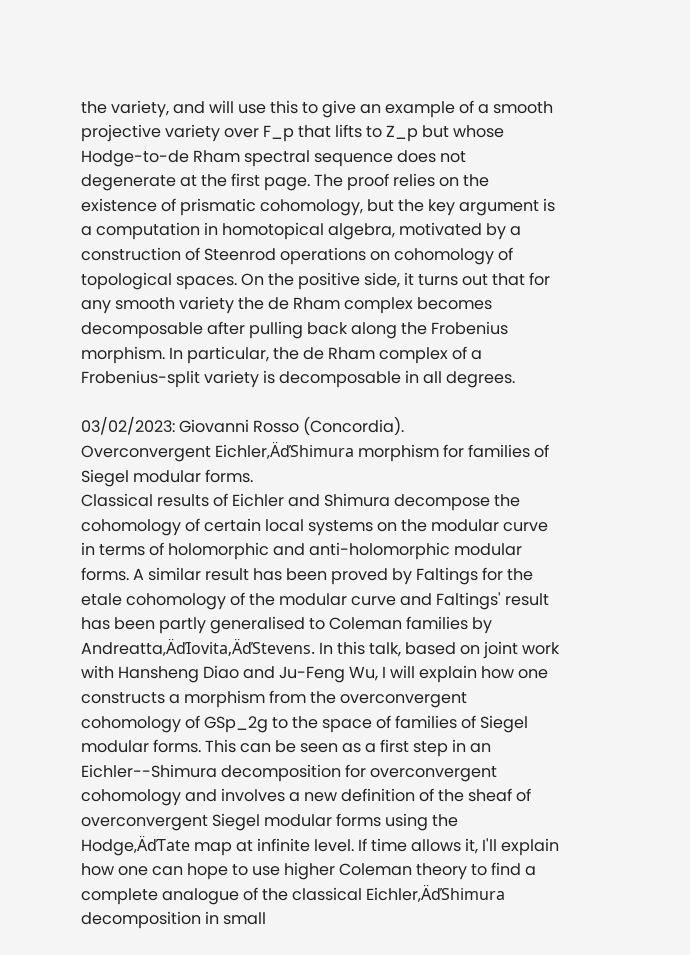the variety, and will use this to give an example of a smooth projective variety over F_p that lifts to Z_p but whose Hodge-to-de Rham spectral sequence does not degenerate at the first page. The proof relies on the existence of prismatic cohomology, but the key argument is a computation in homotopical algebra, motivated by a construction of Steenrod operations on cohomology of topological spaces. On the positive side, it turns out that for any smooth variety the de Rham complex becomes decomposable after pulling back along the Frobenius morphism. In particular, the de Rham complex of a Frobenius-split variety is decomposable in all degrees.

03/02/2023: Giovanni Rosso (Concordia).
Overconvergent Eichler‚ÄďShimura morphism for families of Siegel modular forms.
Classical results of Eichler and Shimura decompose the cohomology of certain local systems on the modular curve in terms of holomorphic and anti-holomorphic modular forms. A similar result has been proved by Faltings for the etale cohomology of the modular curve and Faltings' result has been partly generalised to Coleman families by Andreatta‚ÄďIovita‚ÄďStevens. In this talk, based on joint work with Hansheng Diao and Ju-Feng Wu, I will explain how one constructs a morphism from the overconvergent cohomology of GSp_2g to the space of families of Siegel modular forms. This can be seen as a first step in an Eichler--Shimura decomposition for overconvergent cohomology and involves a new definition of the sheaf of overconvergent Siegel modular forms using the Hodge‚ÄďTate map at infinite level. If time allows it, I'll explain how one can hope to use higher Coleman theory to find a complete analogue of the classical Eichler‚ÄďShimura decomposition in small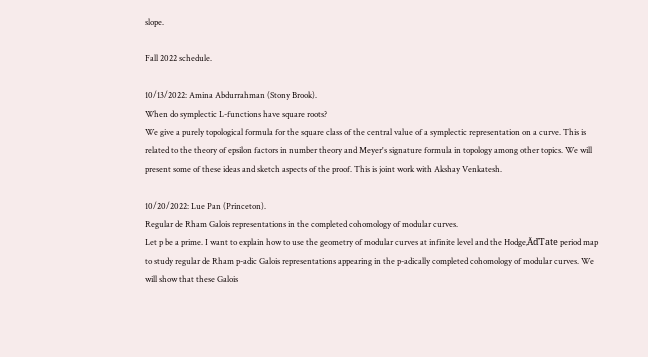slope.

Fall 2022 schedule.

10/13/2022: Amina Abdurrahman (Stony Brook).
When do symplectic L-functions have square roots?
We give a purely topological formula for the square class of the central value of a symplectic representation on a curve. This is related to the theory of epsilon factors in number theory and Meyer's signature formula in topology among other topics. We will present some of these ideas and sketch aspects of the proof. This is joint work with Akshay Venkatesh.

10/20/2022: Lue Pan (Princeton).
Regular de Rham Galois representations in the completed cohomology of modular curves.
Let p be a prime. I want to explain how to use the geometry of modular curves at infinite level and the Hodge‚ÄďTate period map to study regular de Rham p-adic Galois representations appearing in the p-adically completed cohomology of modular curves. We will show that these Galois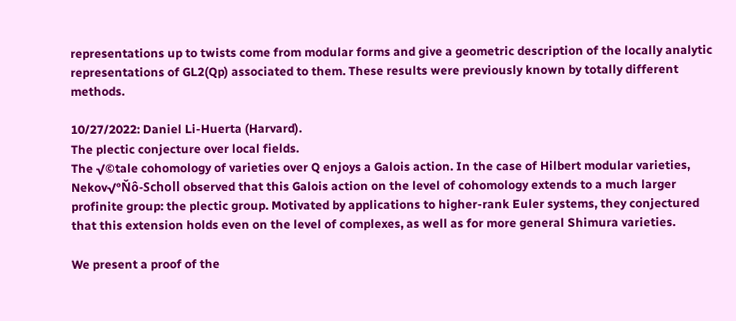representations up to twists come from modular forms and give a geometric description of the locally analytic representations of GL2(Qp) associated to them. These results were previously known by totally different methods.

10/27/2022: Daniel Li-Huerta (Harvard).
The plectic conjecture over local fields.
The √©tale cohomology of varieties over Q enjoys a Galois action. In the case of Hilbert modular varieties, Nekov√°Ňô-Scholl observed that this Galois action on the level of cohomology extends to a much larger profinite group: the plectic group. Motivated by applications to higher-rank Euler systems, they conjectured that this extension holds even on the level of complexes, as well as for more general Shimura varieties.

We present a proof of the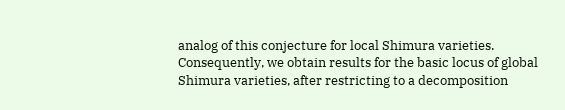analog of this conjecture for local Shimura varieties. Consequently, we obtain results for the basic locus of global Shimura varieties, after restricting to a decomposition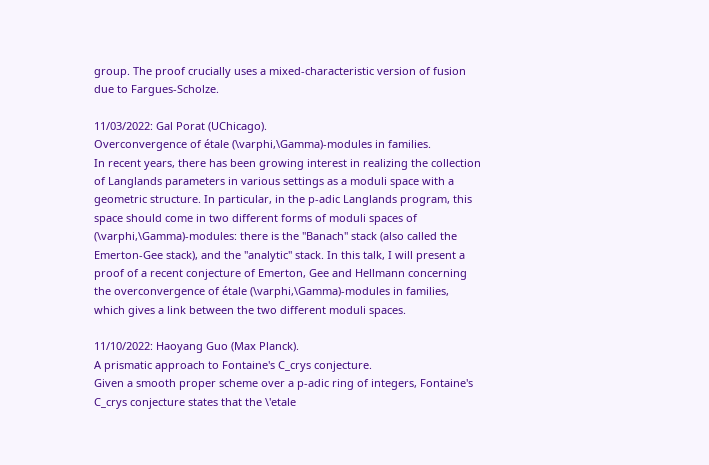group. The proof crucially uses a mixed-characteristic version of fusion due to Fargues-Scholze.

11/03/2022: Gal Porat (UChicago).
Overconvergence of étale (\varphi,\Gamma)-modules in families.
In recent years, there has been growing interest in realizing the collection of Langlands parameters in various settings as a moduli space with a geometric structure. In particular, in the p-adic Langlands program, this space should come in two different forms of moduli spaces of (\varphi,\Gamma)-modules: there is the "Banach" stack (also called the Emerton-Gee stack), and the "analytic" stack. In this talk, I will present a proof of a recent conjecture of Emerton, Gee and Hellmann concerning the overconvergence of étale (\varphi,\Gamma)-modules in families, which gives a link between the two different moduli spaces.

11/10/2022: Haoyang Guo (Max Planck).
A prismatic approach to Fontaine's C_crys conjecture.
Given a smooth proper scheme over a p-adic ring of integers, Fontaine's C_crys conjecture states that the \'etale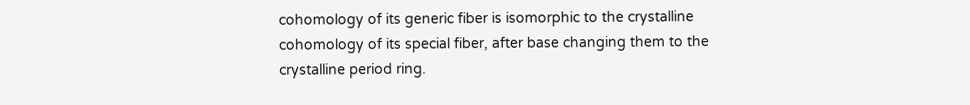cohomology of its generic fiber is isomorphic to the crystalline cohomology of its special fiber, after base changing them to the crystalline period ring.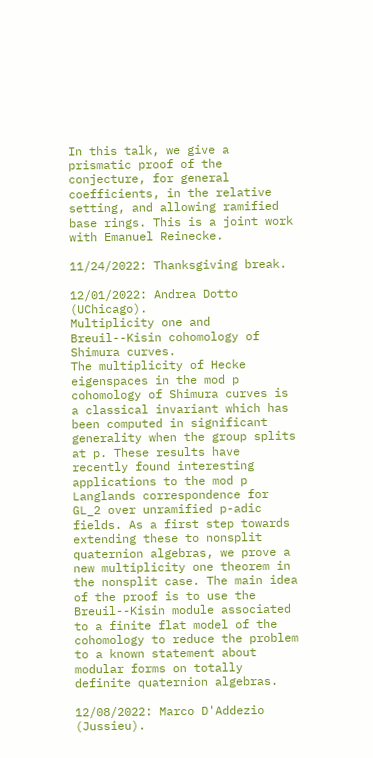In this talk, we give a prismatic proof of the conjecture, for general coefficients, in the relative setting, and allowing ramified base rings. This is a joint work with Emanuel Reinecke.

11/24/2022: Thanksgiving break.

12/01/2022: Andrea Dotto (UChicago).
Multiplicity one and Breuil--Kisin cohomology of Shimura curves.
The multiplicity of Hecke eigenspaces in the mod p cohomology of Shimura curves is a classical invariant which has been computed in significant generality when the group splits at p. These results have recently found interesting applications to the mod p Langlands correspondence for GL_2 over unramified p-adic fields. As a first step towards extending these to nonsplit quaternion algebras, we prove a new multiplicity one theorem in the nonsplit case. The main idea of the proof is to use the Breuil--Kisin module associated to a finite flat model of the cohomology to reduce the problem to a known statement about modular forms on totally definite quaternion algebras.

12/08/2022: Marco D'Addezio (Jussieu).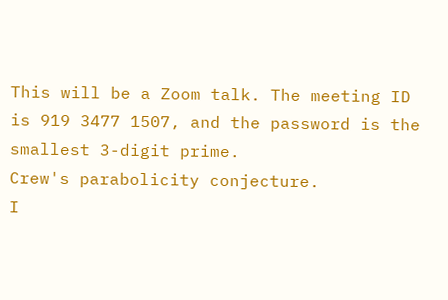This will be a Zoom talk. The meeting ID is 919 3477 1507, and the password is the smallest 3-digit prime.
Crew's parabolicity conjecture.
I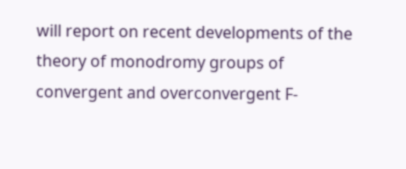will report on recent developments of the theory of monodromy groups of convergent and overconvergent F-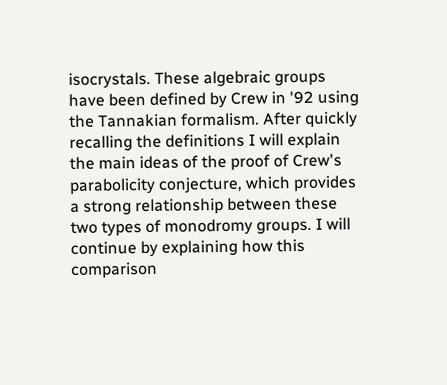isocrystals. These algebraic groups have been defined by Crew in '92 using the Tannakian formalism. After quickly recalling the definitions I will explain the main ideas of the proof of Crew's parabolicity conjecture, which provides a strong relationship between these two types of monodromy groups. I will continue by explaining how this comparison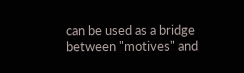can be used as a bridge between "motives" and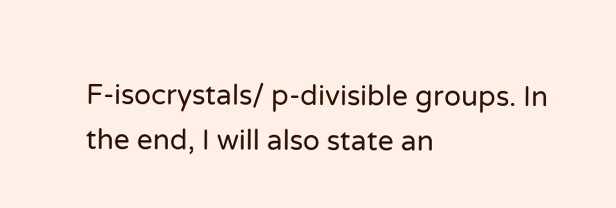F-isocrystals/ p-divisible groups. In the end, I will also state an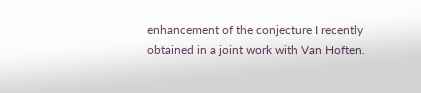enhancement of the conjecture I recently obtained in a joint work with Van Hoften.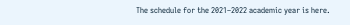The schedule for the 2021–2022 academic year is here.